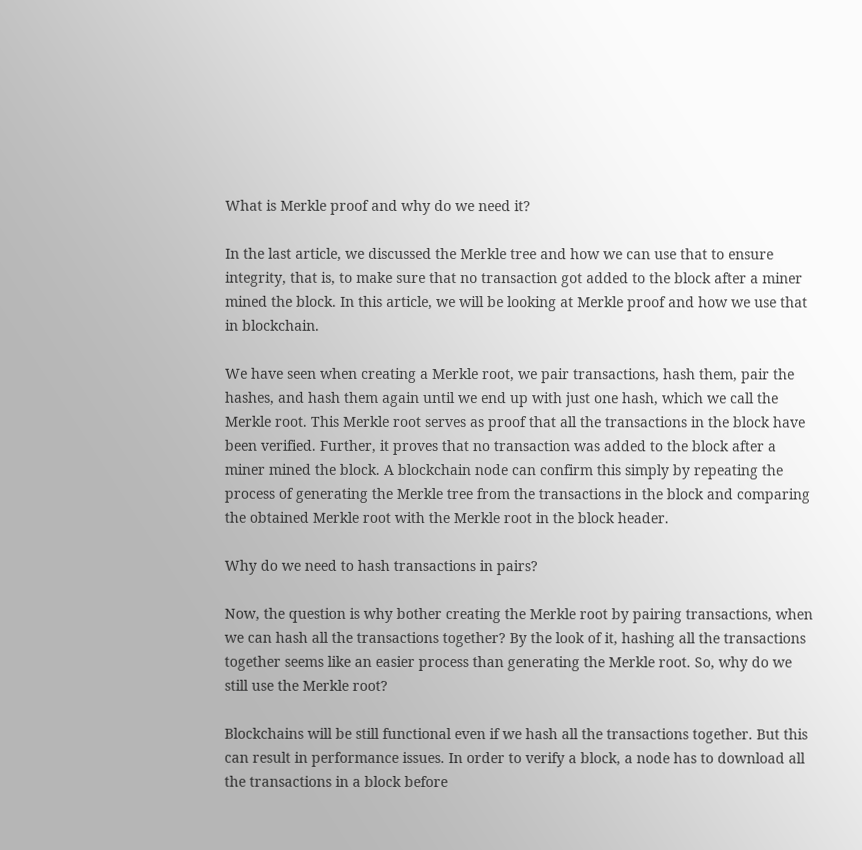What is Merkle proof and why do we need it?

In the last article, we discussed the Merkle tree and how we can use that to ensure integrity, that is, to make sure that no transaction got added to the block after a miner mined the block. In this article, we will be looking at Merkle proof and how we use that in blockchain.

We have seen when creating a Merkle root, we pair transactions, hash them, pair the hashes, and hash them again until we end up with just one hash, which we call the Merkle root. This Merkle root serves as proof that all the transactions in the block have been verified. Further, it proves that no transaction was added to the block after a miner mined the block. A blockchain node can confirm this simply by repeating the process of generating the Merkle tree from the transactions in the block and comparing the obtained Merkle root with the Merkle root in the block header.

Why do we need to hash transactions in pairs?

Now, the question is why bother creating the Merkle root by pairing transactions, when we can hash all the transactions together? By the look of it, hashing all the transactions together seems like an easier process than generating the Merkle root. So, why do we still use the Merkle root?

Blockchains will be still functional even if we hash all the transactions together. But this can result in performance issues. In order to verify a block, a node has to download all the transactions in a block before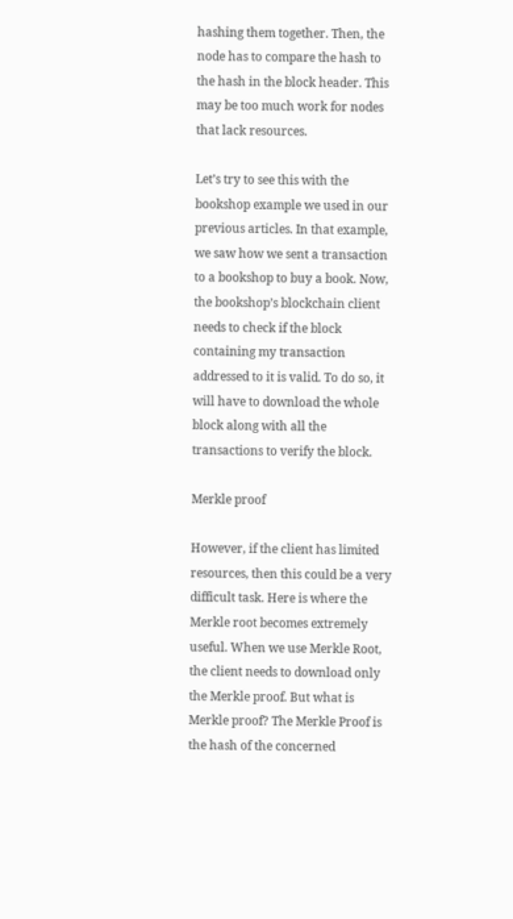hashing them together. Then, the node has to compare the hash to the hash in the block header. This may be too much work for nodes that lack resources.

Let’s try to see this with the bookshop example we used in our previous articles. In that example, we saw how we sent a transaction to a bookshop to buy a book. Now, the bookshop’s blockchain client needs to check if the block containing my transaction addressed to it is valid. To do so, it will have to download the whole block along with all the transactions to verify the block.

Merkle proof

However, if the client has limited resources, then this could be a very difficult task. Here is where the Merkle root becomes extremely useful. When we use Merkle Root, the client needs to download only the Merkle proof. But what is Merkle proof? The Merkle Proof is the hash of the concerned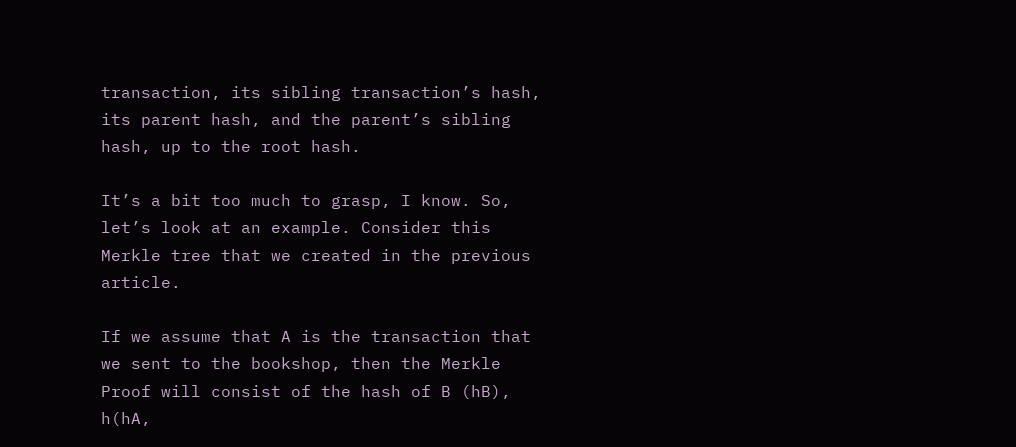transaction, its sibling transaction’s hash, its parent hash, and the parent’s sibling hash, up to the root hash.

It’s a bit too much to grasp, I know. So, let’s look at an example. Consider this Merkle tree that we created in the previous article.

If we assume that A is the transaction that we sent to the bookshop, then the Merkle Proof will consist of the hash of B (hB), h(hA,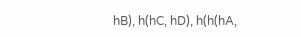hB), h(hC, hD), h(h(hA,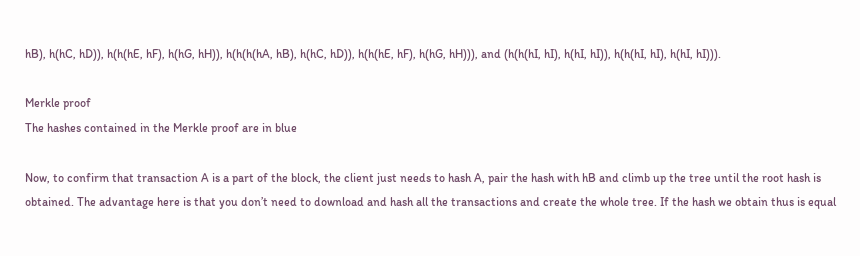hB), h(hC, hD)), h(h(hE, hF), h(hG, hH)), h(h(h(hA, hB), h(hC, hD)), h(h(hE, hF), h(hG, hH))), and (h(h(hI, hI), h(hI, hI)), h(h(hI, hI), h(hI, hI))).

Merkle proof
The hashes contained in the Merkle proof are in blue

Now, to confirm that transaction A is a part of the block, the client just needs to hash A, pair the hash with hB and climb up the tree until the root hash is obtained. The advantage here is that you don’t need to download and hash all the transactions and create the whole tree. If the hash we obtain thus is equal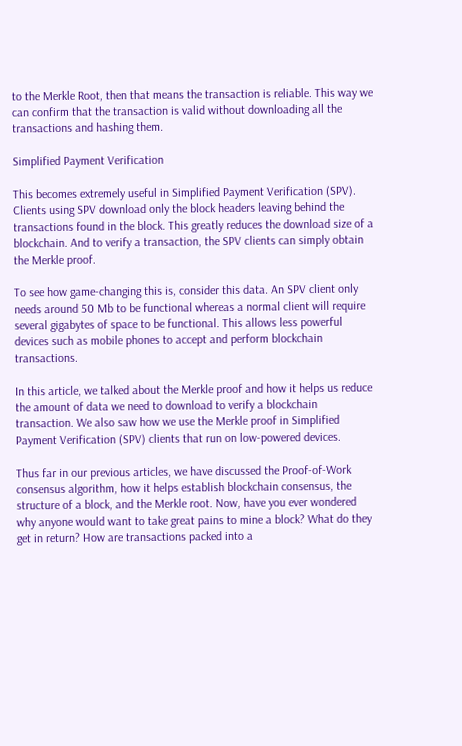to the Merkle Root, then that means the transaction is reliable. This way we can confirm that the transaction is valid without downloading all the transactions and hashing them.

Simplified Payment Verification

This becomes extremely useful in Simplified Payment Verification (SPV). Clients using SPV download only the block headers leaving behind the transactions found in the block. This greatly reduces the download size of a blockchain. And to verify a transaction, the SPV clients can simply obtain the Merkle proof.

To see how game-changing this is, consider this data. An SPV client only needs around 50 Mb to be functional whereas a normal client will require several gigabytes of space to be functional. This allows less powerful devices such as mobile phones to accept and perform blockchain transactions.

In this article, we talked about the Merkle proof and how it helps us reduce the amount of data we need to download to verify a blockchain transaction. We also saw how we use the Merkle proof in Simplified Payment Verification (SPV) clients that run on low-powered devices.

Thus far in our previous articles, we have discussed the Proof-of-Work consensus algorithm, how it helps establish blockchain consensus, the structure of a block, and the Merkle root. Now, have you ever wondered why anyone would want to take great pains to mine a block? What do they get in return? How are transactions packed into a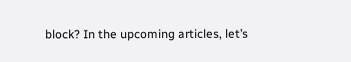block? In the upcoming articles, let’s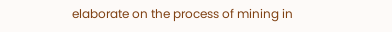elaborate on the process of mining in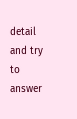detail and try to answer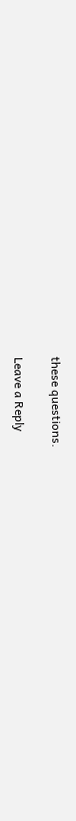these questions.

Leave a Reply